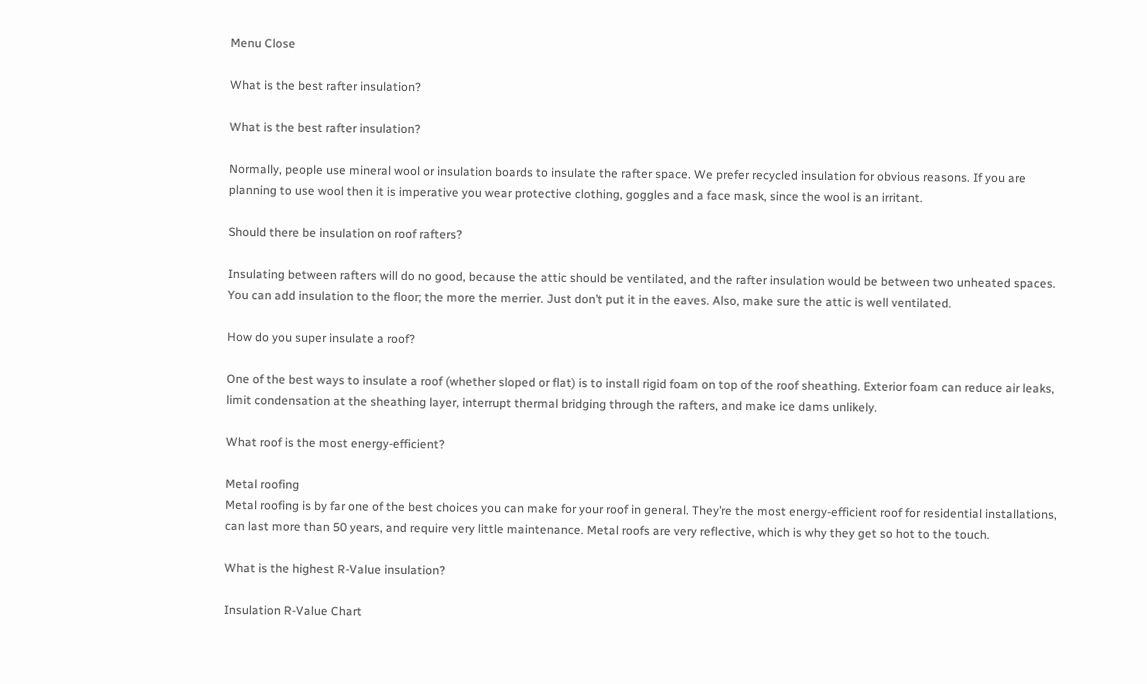Menu Close

What is the best rafter insulation?

What is the best rafter insulation?

Normally, people use mineral wool or insulation boards to insulate the rafter space. We prefer recycled insulation for obvious reasons. If you are planning to use wool then it is imperative you wear protective clothing, goggles and a face mask, since the wool is an irritant.

Should there be insulation on roof rafters?

Insulating between rafters will do no good, because the attic should be ventilated, and the rafter insulation would be between two unheated spaces. You can add insulation to the floor; the more the merrier. Just don’t put it in the eaves. Also, make sure the attic is well ventilated.

How do you super insulate a roof?

One of the best ways to insulate a roof (whether sloped or flat) is to install rigid foam on top of the roof sheathing. Exterior foam can reduce air leaks, limit condensation at the sheathing layer, interrupt thermal bridging through the rafters, and make ice dams unlikely.

What roof is the most energy-efficient?

Metal roofing
Metal roofing is by far one of the best choices you can make for your roof in general. They’re the most energy-efficient roof for residential installations, can last more than 50 years, and require very little maintenance. Metal roofs are very reflective, which is why they get so hot to the touch.

What is the highest R-Value insulation?

Insulation R-Value Chart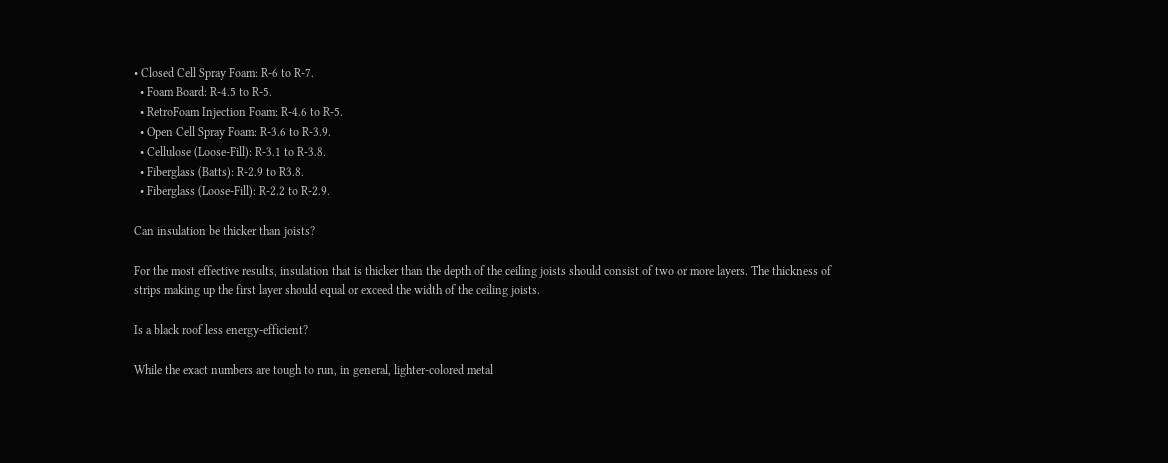• Closed Cell Spray Foam: R-6 to R-7.
  • Foam Board: R-4.5 to R-5.
  • RetroFoam Injection Foam: R-4.6 to R-5.
  • Open Cell Spray Foam: R-3.6 to R-3.9.
  • Cellulose (Loose-Fill): R-3.1 to R-3.8.
  • Fiberglass (Batts): R-2.9 to R3.8.
  • Fiberglass (Loose-Fill): R-2.2 to R-2.9.

Can insulation be thicker than joists?

For the most effective results, insulation that is thicker than the depth of the ceiling joists should consist of two or more layers. The thickness of strips making up the first layer should equal or exceed the width of the ceiling joists.

Is a black roof less energy-efficient?

While the exact numbers are tough to run, in general, lighter-colored metal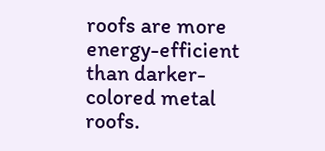roofs are more energy-efficient than darker-colored metal roofs.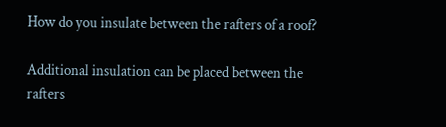How do you insulate between the rafters of a roof?

Additional insulation can be placed between the rafters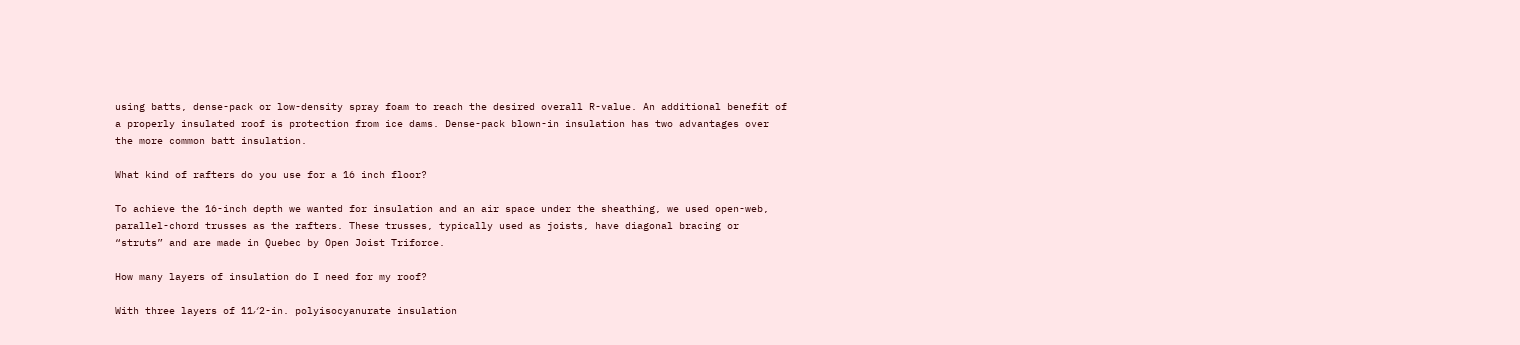using batts, dense-pack or low-density spray foam to reach the desired overall R-value. An additional benefit of a properly insulated roof is protection from ice dams. Dense-pack blown-in insulation has two advantages over the more common batt insulation.

What kind of rafters do you use for a 16 inch floor?

To achieve the 16-inch depth we wanted for insulation and an air space under the sheathing, we used open-web, parallel-chord trusses as the rafters. These trusses, typically used as joists, have diagonal bracing or “struts” and are made in Quebec by Open Joist Triforce.

How many layers of insulation do I need for my roof?

With three layers of 11⁄2-in. polyisocyanurate insulation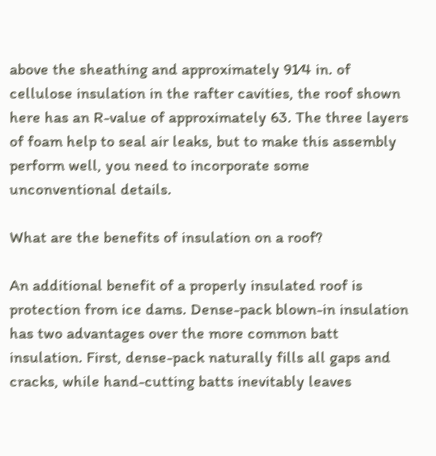above the sheathing and approximately 91⁄4 in. of cellulose insulation in the rafter cavities, the roof shown here has an R-value of approximately 63. The three layers of foam help to seal air leaks, but to make this assembly perform well, you need to incorporate some unconventional details.

What are the benefits of insulation on a roof?

An additional benefit of a properly insulated roof is protection from ice dams. Dense-pack blown-in insulation has two advantages over the more common batt insulation. First, dense-pack naturally fills all gaps and cracks, while hand-cutting batts inevitably leaves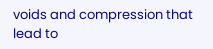voids and compression that lead to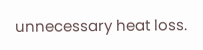unnecessary heat loss.